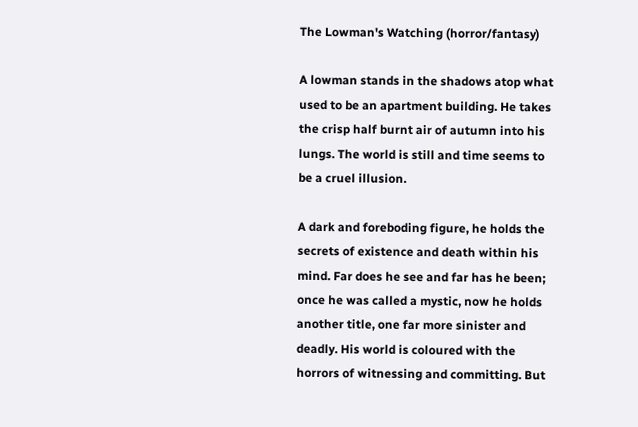The Lowman's Watching (horror/fantasy)

A lowman stands in the shadows atop what used to be an apartment building. He takes the crisp half burnt air of autumn into his lungs. The world is still and time seems to be a cruel illusion.

A dark and foreboding figure, he holds the secrets of existence and death within his mind. Far does he see and far has he been; once he was called a mystic, now he holds another title, one far more sinister and deadly. His world is coloured with the horrors of witnessing and committing. But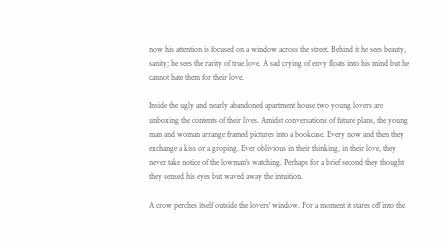now his attention is focused on a window across the street. Behind it he sees beauty, sanity; he sees the rarity of true love. A sad crying of envy floats into his mind but he cannot hate them for their love.

Inside the ugly and nearly abandoned apartment house two young lovers are unboxing the contents of their lives. Amidst conversations of future plans, the young man and woman arrange framed pictures into a bookcase. Every now and then they exchange a kiss or a groping. Ever oblivious in their thinking, in their love, they never take notice of the lowman's watching. Perhaps for a brief second they thought they sensed his eyes but waved away the intuition.

A crow perches itself outside the lovers' window. For a moment it stares off into the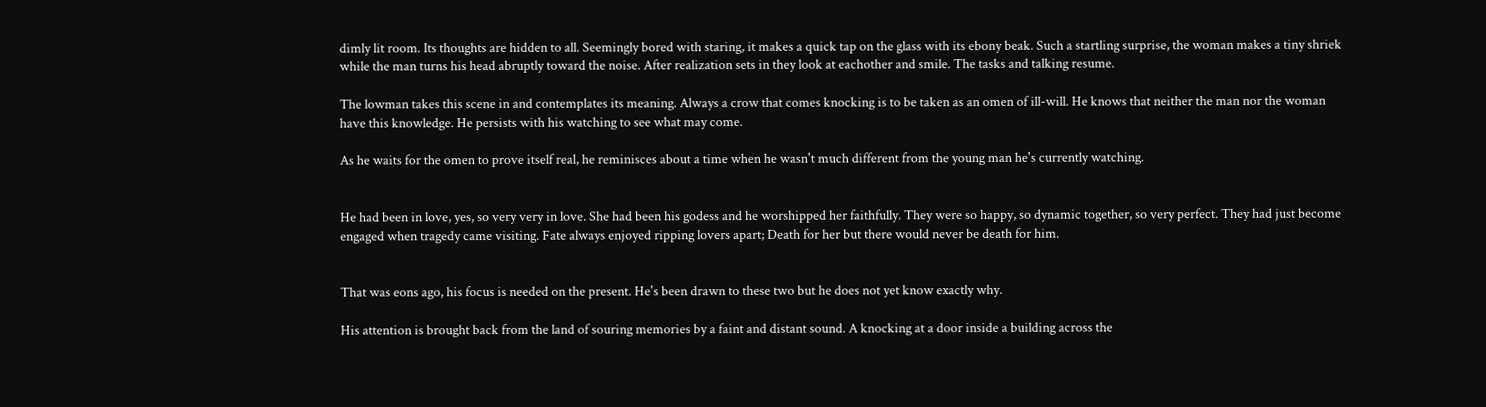dimly lit room. Its thoughts are hidden to all. Seemingly bored with staring, it makes a quick tap on the glass with its ebony beak. Such a startling surprise, the woman makes a tiny shriek while the man turns his head abruptly toward the noise. After realization sets in they look at eachother and smile. The tasks and talking resume.

The lowman takes this scene in and contemplates its meaning. Always a crow that comes knocking is to be taken as an omen of ill-will. He knows that neither the man nor the woman have this knowledge. He persists with his watching to see what may come.

As he waits for the omen to prove itself real, he reminisces about a time when he wasn't much different from the young man he's currently watching.


He had been in love, yes, so very very in love. She had been his godess and he worshipped her faithfully. They were so happy, so dynamic together, so very perfect. They had just become engaged when tragedy came visiting. Fate always enjoyed ripping lovers apart; Death for her but there would never be death for him.


That was eons ago, his focus is needed on the present. He's been drawn to these two but he does not yet know exactly why.

His attention is brought back from the land of souring memories by a faint and distant sound. A knocking at a door inside a building across the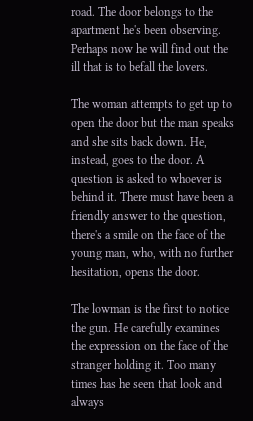road. The door belongs to the apartment he's been observing. Perhaps now he will find out the ill that is to befall the lovers.

The woman attempts to get up to open the door but the man speaks and she sits back down. He, instead, goes to the door. A question is asked to whoever is behind it. There must have been a friendly answer to the question, there's a smile on the face of the young man, who, with no further hesitation, opens the door.

The lowman is the first to notice the gun. He carefully examines the expression on the face of the stranger holding it. Too many times has he seen that look and always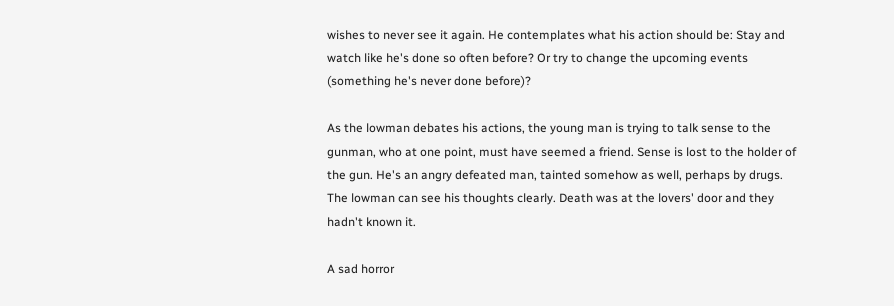wishes to never see it again. He contemplates what his action should be: Stay and watch like he's done so often before? Or try to change the upcoming events (something he's never done before)?

As the lowman debates his actions, the young man is trying to talk sense to the gunman, who at one point, must have seemed a friend. Sense is lost to the holder of the gun. He's an angry defeated man, tainted somehow as well, perhaps by drugs. The lowman can see his thoughts clearly. Death was at the lovers' door and they hadn't known it.

A sad horror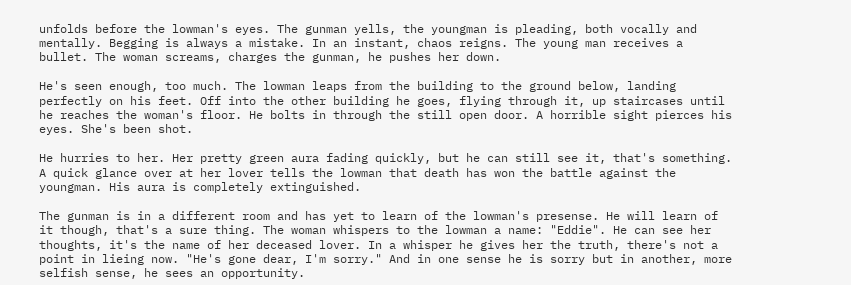unfolds before the lowman's eyes. The gunman yells, the youngman is pleading, both vocally and mentally. Begging is always a mistake. In an instant, chaos reigns. The young man receives a bullet. The woman screams, charges the gunman, he pushes her down.

He's seen enough, too much. The lowman leaps from the building to the ground below, landing perfectly on his feet. Off into the other building he goes, flying through it, up staircases until he reaches the woman's floor. He bolts in through the still open door. A horrible sight pierces his eyes. She's been shot.

He hurries to her. Her pretty green aura fading quickly, but he can still see it, that's something. A quick glance over at her lover tells the lowman that death has won the battle against the youngman. His aura is completely extinguished.

The gunman is in a different room and has yet to learn of the lowman's presense. He will learn of it though, that's a sure thing. The woman whispers to the lowman a name: "Eddie". He can see her thoughts, it's the name of her deceased lover. In a whisper he gives her the truth, there's not a point in lieing now. "He's gone dear, I'm sorry." And in one sense he is sorry but in another, more selfish sense, he sees an opportunity.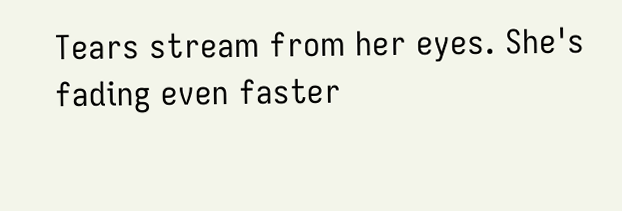Tears stream from her eyes. She's fading even faster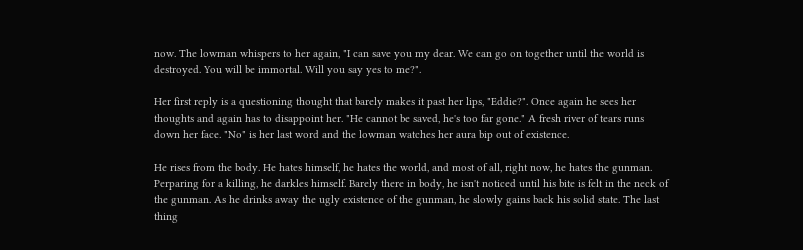now. The lowman whispers to her again, "I can save you my dear. We can go on together until the world is destroyed. You will be immortal. Will you say yes to me?".

Her first reply is a questioning thought that barely makes it past her lips, "Eddie?". Once again he sees her thoughts and again has to disappoint her. "He cannot be saved, he's too far gone." A fresh river of tears runs down her face. "No" is her last word and the lowman watches her aura bip out of existence.

He rises from the body. He hates himself, he hates the world, and most of all, right now, he hates the gunman. Perparing for a killing, he darkles himself. Barely there in body, he isn't noticed until his bite is felt in the neck of the gunman. As he drinks away the ugly existence of the gunman, he slowly gains back his solid state. The last thing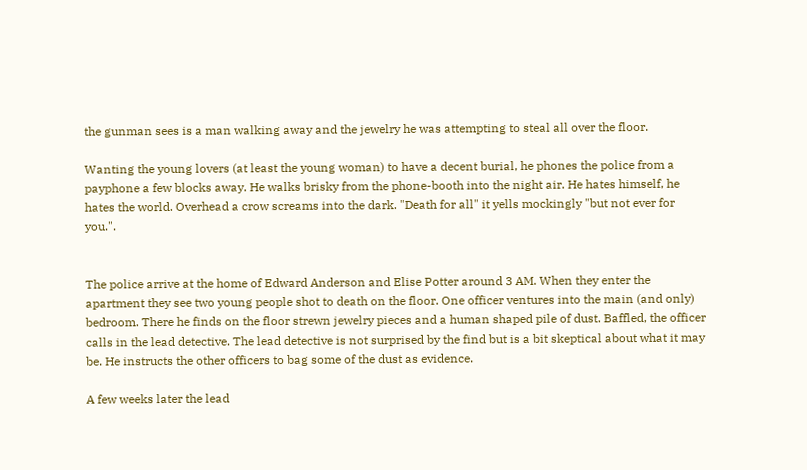the gunman sees is a man walking away and the jewelry he was attempting to steal all over the floor.

Wanting the young lovers (at least the young woman) to have a decent burial, he phones the police from a payphone a few blocks away. He walks brisky from the phone-booth into the night air. He hates himself, he hates the world. Overhead a crow screams into the dark. "Death for all" it yells mockingly "but not ever for you.".


The police arrive at the home of Edward Anderson and Elise Potter around 3 AM. When they enter the apartment they see two young people shot to death on the floor. One officer ventures into the main (and only) bedroom. There he finds on the floor strewn jewelry pieces and a human shaped pile of dust. Baffled, the officer calls in the lead detective. The lead detective is not surprised by the find but is a bit skeptical about what it may be. He instructs the other officers to bag some of the dust as evidence.

A few weeks later the lead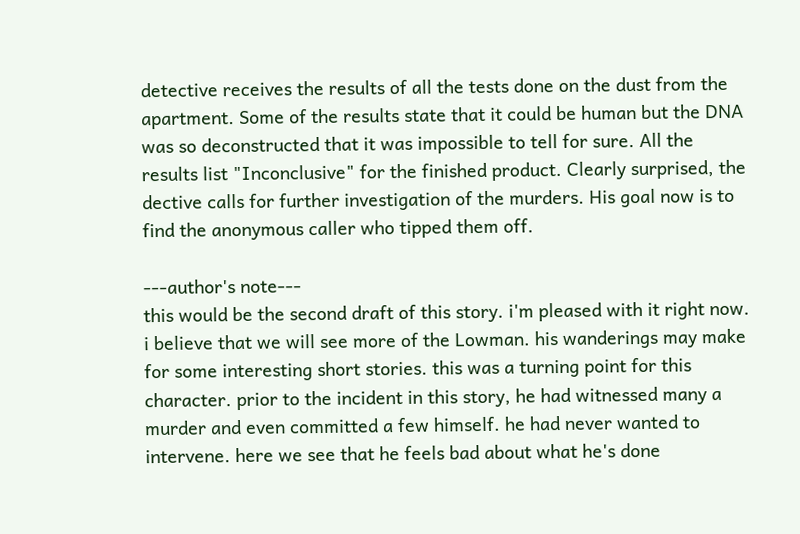detective receives the results of all the tests done on the dust from the apartment. Some of the results state that it could be human but the DNA was so deconstructed that it was impossible to tell for sure. All the results list "Inconclusive" for the finished product. Clearly surprised, the dective calls for further investigation of the murders. His goal now is to find the anonymous caller who tipped them off.

---author's note---
this would be the second draft of this story. i'm pleased with it right now. i believe that we will see more of the Lowman. his wanderings may make for some interesting short stories. this was a turning point for this character. prior to the incident in this story, he had witnessed many a murder and even committed a few himself. he had never wanted to intervene. here we see that he feels bad about what he's done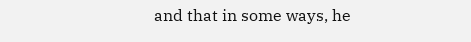and that in some ways, he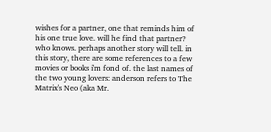wishes for a partner, one that reminds him of his one true love. will he find that partner? who knows. perhaps another story will tell. in this story, there are some references to a few movies or books i'm fond of. the last names of the two young lovers: anderson refers to The Matrix's Neo (aka Mr.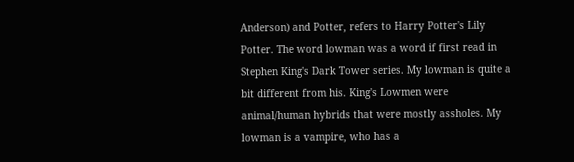Anderson) and Potter, refers to Harry Potter's Lily Potter. The word lowman was a word if first read in Stephen King's Dark Tower series. My lowman is quite a bit different from his. King's Lowmen were animal/human hybrids that were mostly assholes. My lowman is a vampire, who has a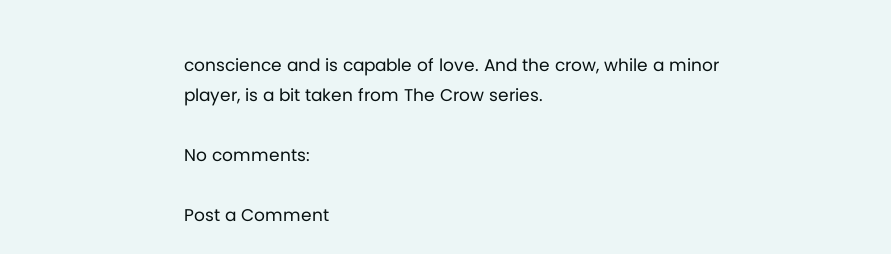conscience and is capable of love. And the crow, while a minor player, is a bit taken from The Crow series.

No comments:

Post a Comment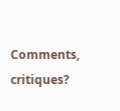Comments, critiques?